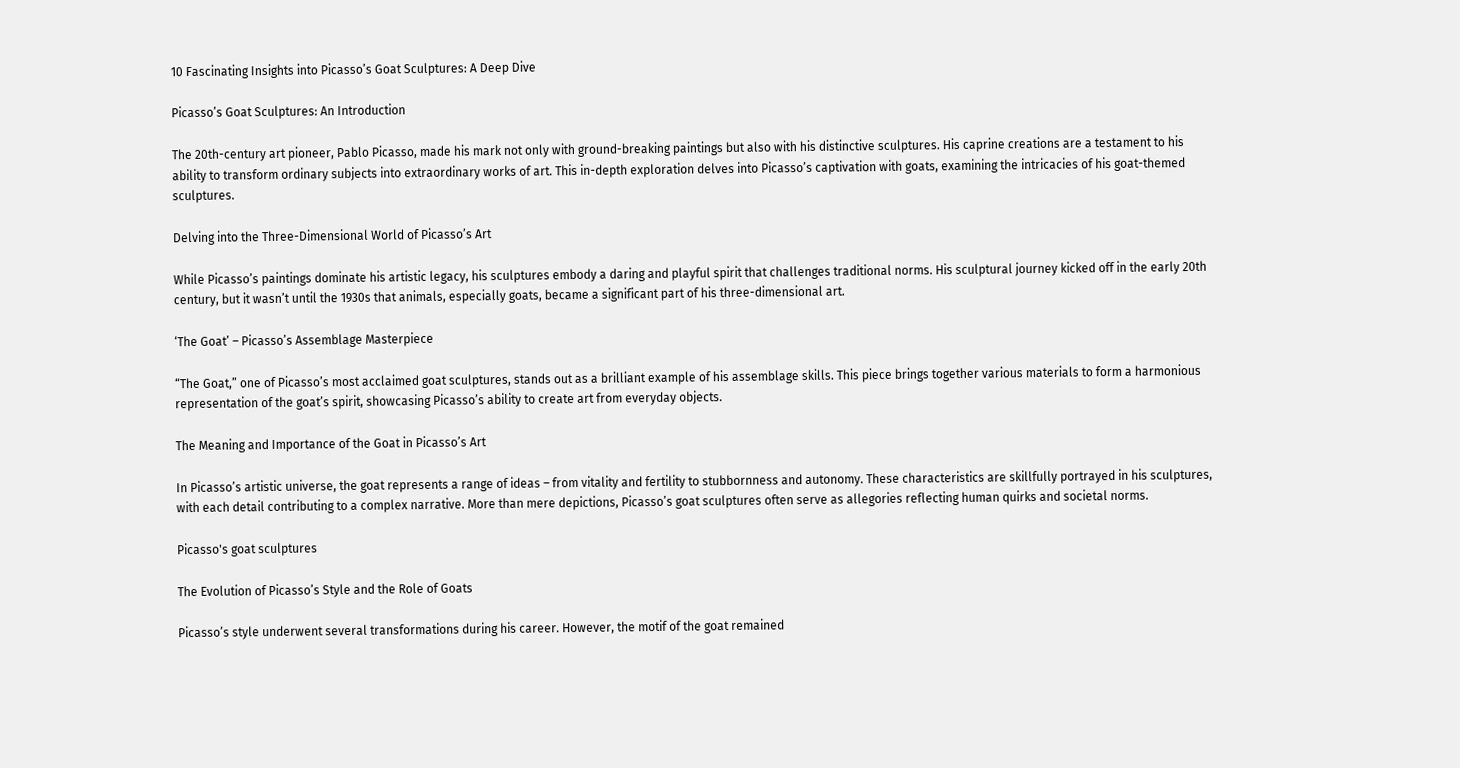10 Fascinating Insights into Picasso’s Goat Sculptures: A Deep Dive

Picasso’s Goat Sculptures: An Introduction

The 20th-century art pioneer, Pablo Picasso, made his mark not only with ground-breaking paintings but also with his distinctive sculptures. His caprine creations are a testament to his ability to transform ordinary subjects into extraordinary works of art. This in-depth exploration delves into Picasso’s captivation with goats, examining the intricacies of his goat-themed sculptures.

Delving into the Three-Dimensional World of Picasso’s Art

While Picasso’s paintings dominate his artistic legacy, his sculptures embody a daring and playful spirit that challenges traditional norms. His sculptural journey kicked off in the early 20th century, but it wasn’t until the 1930s that animals, especially goats, became a significant part of his three-dimensional art.

‘The Goat’ – Picasso’s Assemblage Masterpiece

“The Goat,” one of Picasso’s most acclaimed goat sculptures, stands out as a brilliant example of his assemblage skills. This piece brings together various materials to form a harmonious representation of the goat’s spirit, showcasing Picasso’s ability to create art from everyday objects.

The Meaning and Importance of the Goat in Picasso’s Art

In Picasso’s artistic universe, the goat represents a range of ideas – from vitality and fertility to stubbornness and autonomy. These characteristics are skillfully portrayed in his sculptures, with each detail contributing to a complex narrative. More than mere depictions, Picasso’s goat sculptures often serve as allegories reflecting human quirks and societal norms.

Picasso's goat sculptures

The Evolution of Picasso’s Style and the Role of Goats

Picasso’s style underwent several transformations during his career. However, the motif of the goat remained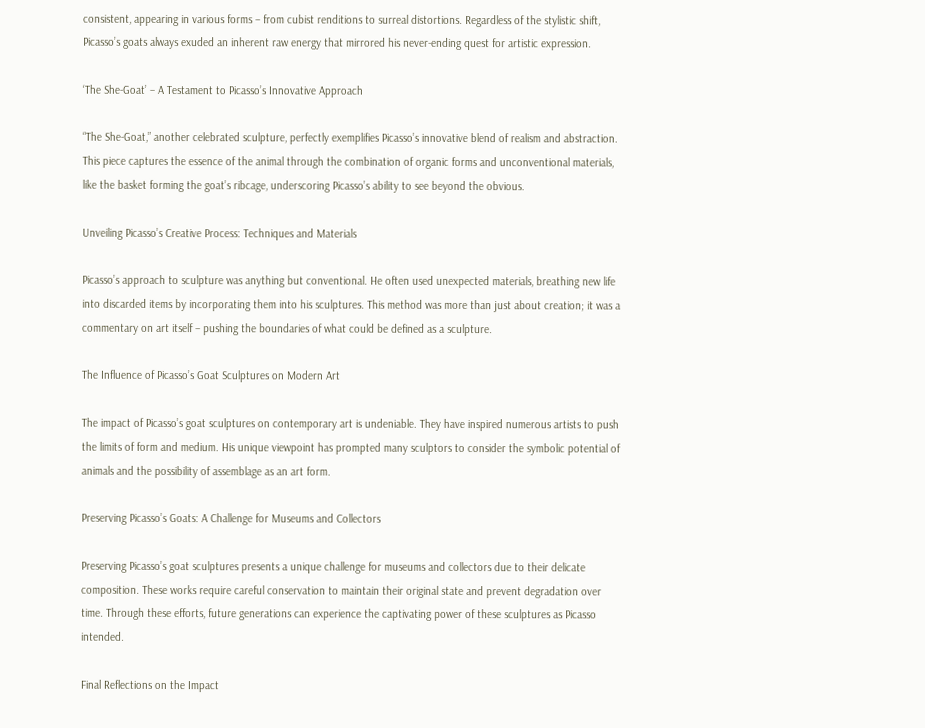consistent, appearing in various forms – from cubist renditions to surreal distortions. Regardless of the stylistic shift, Picasso’s goats always exuded an inherent raw energy that mirrored his never-ending quest for artistic expression.

‘The She-Goat’ – A Testament to Picasso’s Innovative Approach

“The She-Goat,” another celebrated sculpture, perfectly exemplifies Picasso’s innovative blend of realism and abstraction. This piece captures the essence of the animal through the combination of organic forms and unconventional materials, like the basket forming the goat’s ribcage, underscoring Picasso’s ability to see beyond the obvious.

Unveiling Picasso’s Creative Process: Techniques and Materials

Picasso’s approach to sculpture was anything but conventional. He often used unexpected materials, breathing new life into discarded items by incorporating them into his sculptures. This method was more than just about creation; it was a commentary on art itself – pushing the boundaries of what could be defined as a sculpture.

The Influence of Picasso’s Goat Sculptures on Modern Art

The impact of Picasso’s goat sculptures on contemporary art is undeniable. They have inspired numerous artists to push the limits of form and medium. His unique viewpoint has prompted many sculptors to consider the symbolic potential of animals and the possibility of assemblage as an art form.

Preserving Picasso’s Goats: A Challenge for Museums and Collectors

Preserving Picasso’s goat sculptures presents a unique challenge for museums and collectors due to their delicate composition. These works require careful conservation to maintain their original state and prevent degradation over time. Through these efforts, future generations can experience the captivating power of these sculptures as Picasso intended.

Final Reflections on the Impact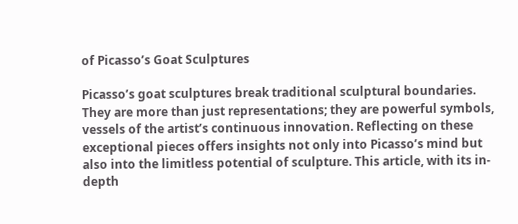of Picasso’s Goat Sculptures

Picasso’s goat sculptures break traditional sculptural boundaries. They are more than just representations; they are powerful symbols, vessels of the artist’s continuous innovation. Reflecting on these exceptional pieces offers insights not only into Picasso’s mind but also into the limitless potential of sculpture. This article, with its in-depth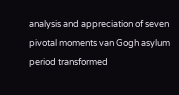analysis and appreciation of seven pivotal moments van Gogh asylum period transformed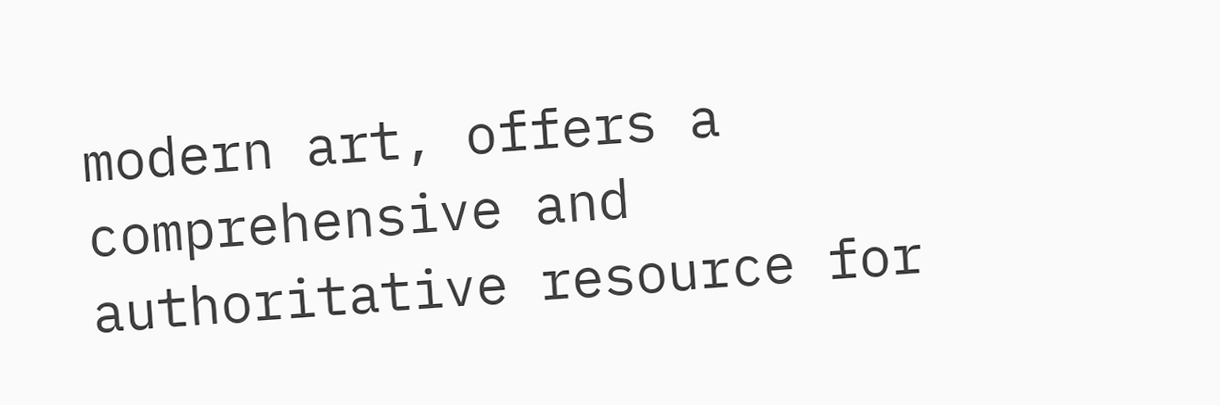modern art, offers a comprehensive and authoritative resource for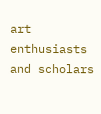art enthusiasts and scholars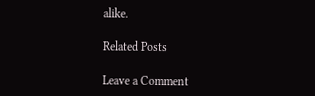alike.

Related Posts

Leave a Comment